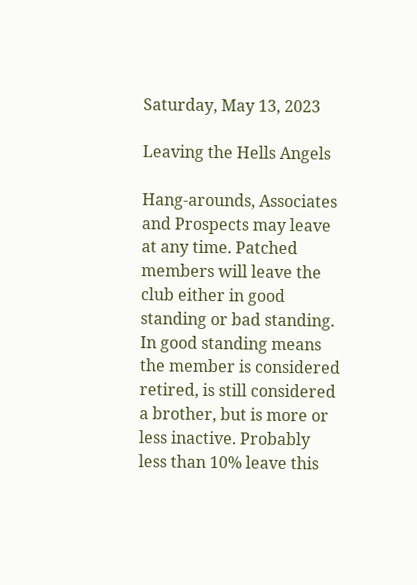Saturday, May 13, 2023

Leaving the Hells Angels

Hang-arounds, Associates and Prospects may leave at any time. Patched members will leave the club either in good standing or bad standing. In good standing means the member is considered retired, is still considered a brother, but is more or less inactive. Probably less than 10% leave this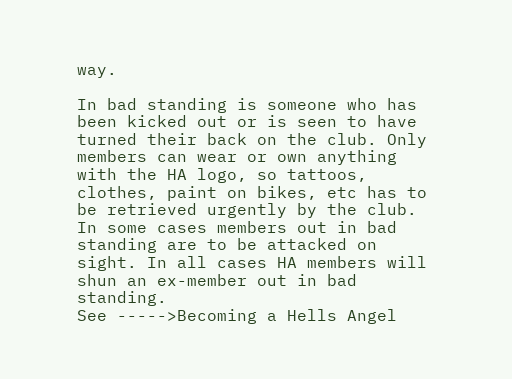way.

In bad standing is someone who has been kicked out or is seen to have turned their back on the club. Only members can wear or own anything with the HA logo, so tattoos, clothes, paint on bikes, etc has to be retrieved urgently by the club. In some cases members out in bad standing are to be attacked on sight. In all cases HA members will shun an ex-member out in bad standing.
See ----->Becoming a Hells Angel